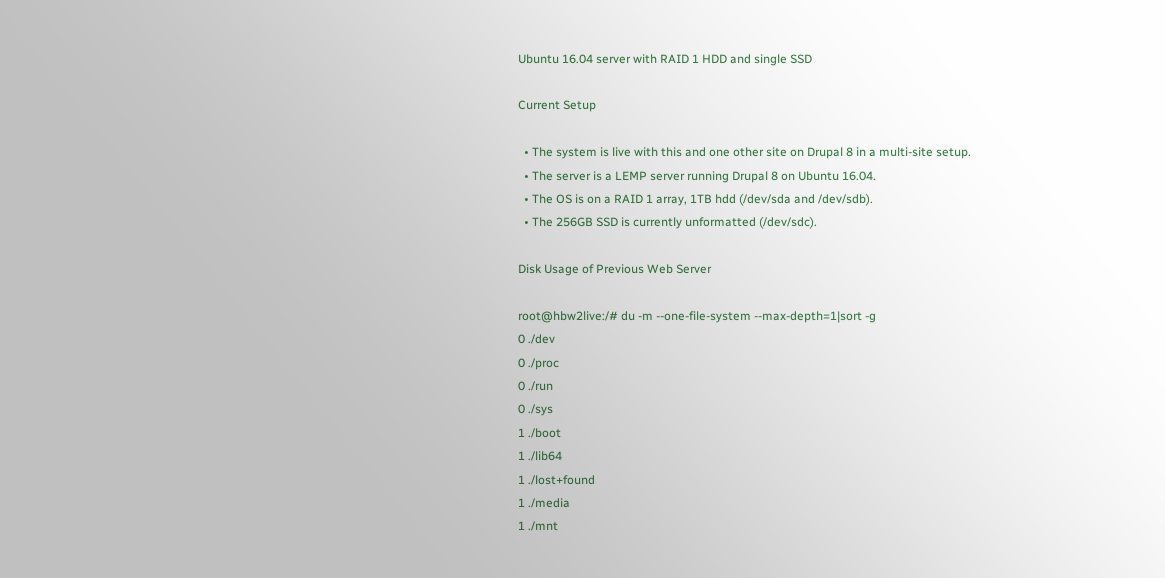Ubuntu 16.04 server with RAID 1 HDD and single SSD

Current Setup

  • The system is live with this and one other site on Drupal 8 in a multi-site setup.
  • The server is a LEMP server running Drupal 8 on Ubuntu 16.04.
  • The OS is on a RAID 1 array, 1TB hdd (/dev/sda and /dev/sdb).
  • The 256GB SSD is currently unformatted (/dev/sdc).

Disk Usage of Previous Web Server

root@hbw2live:/# du -m --one-file-system --max-depth=1|sort -g
0 ./dev
0 ./proc
0 ./run
0 ./sys
1 ./boot
1 ./lib64
1 ./lost+found
1 ./media
1 ./mnt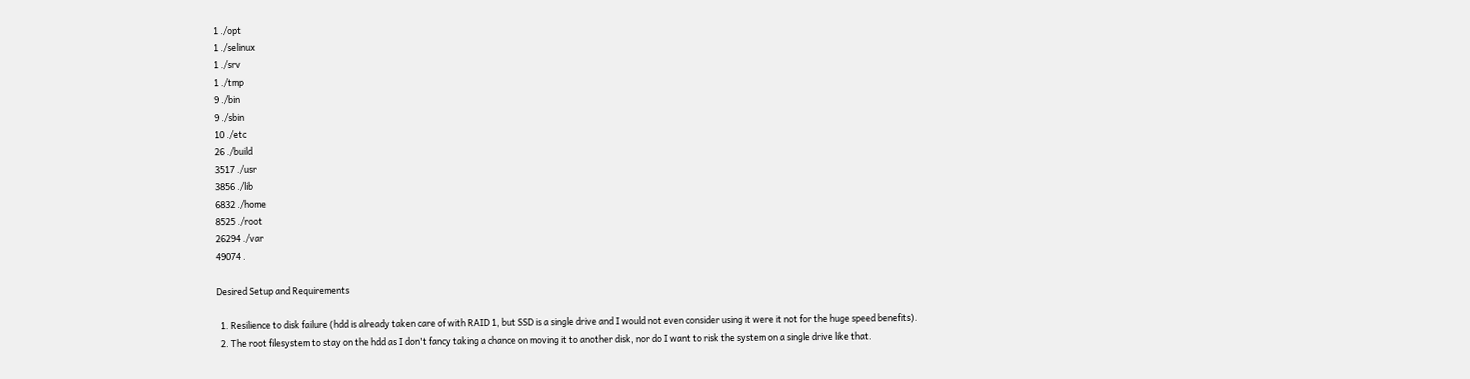1 ./opt
1 ./selinux
1 ./srv
1 ./tmp
9 ./bin
9 ./sbin
10 ./etc
26 ./build
3517 ./usr
3856 ./lib
6832 ./home
8525 ./root
26294 ./var
49074 .

Desired Setup and Requirements

  1. Resilience to disk failure (hdd is already taken care of with RAID 1, but SSD is a single drive and I would not even consider using it were it not for the huge speed benefits).
  2. The root filesystem to stay on the hdd as I don't fancy taking a chance on moving it to another disk, nor do I want to risk the system on a single drive like that.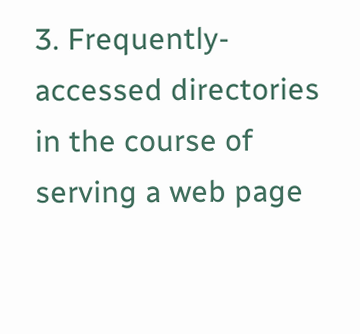3. Frequently-accessed directories in the course of serving a web page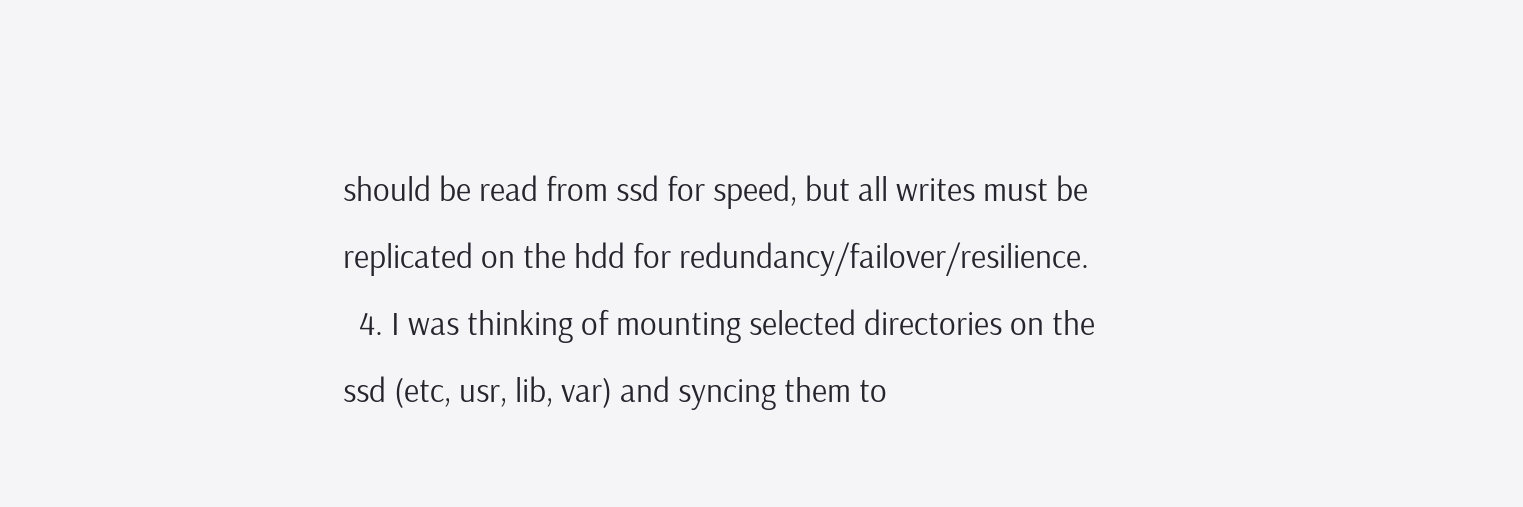should be read from ssd for speed, but all writes must be replicated on the hdd for redundancy/failover/resilience.
  4. I was thinking of mounting selected directories on the ssd (etc, usr, lib, var) and syncing them to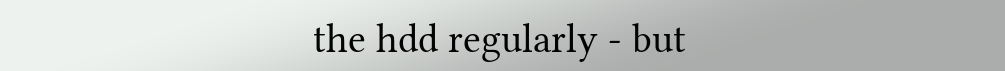the hdd regularly - but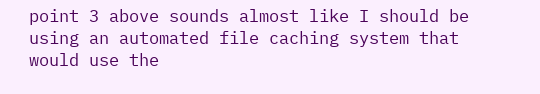point 3 above sounds almost like I should be using an automated file caching system that would use the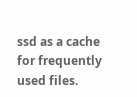ssd as a cache for frequently used files.